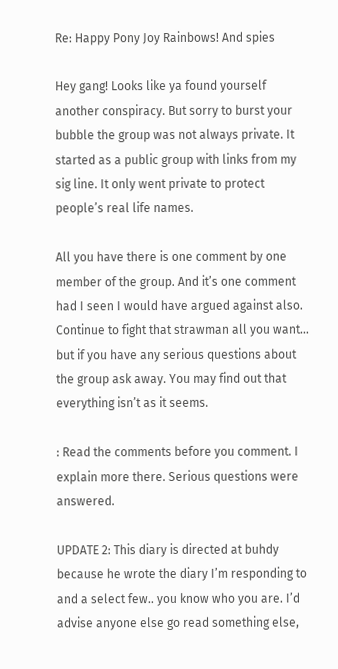Re: Happy Pony Joy Rainbows! And spies

Hey gang! Looks like ya found yourself another conspiracy. But sorry to burst your bubble the group was not always private. It started as a public group with links from my sig line. It only went private to protect people’s real life names.

All you have there is one comment by one member of the group. And it’s one comment had I seen I would have argued against also. Continue to fight that strawman all you want… but if you have any serious questions about the group ask away. You may find out that everything isn’t as it seems.

: Read the comments before you comment. I explain more there. Serious questions were answered.

UPDATE 2: This diary is directed at buhdy because he wrote the diary I’m responding to and a select few.. you know who you are. I’d advise anyone else go read something else,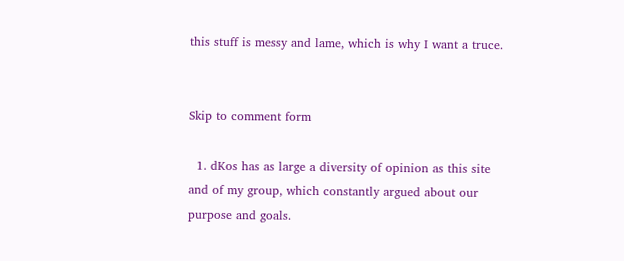this stuff is messy and lame, which is why I want a truce.


Skip to comment form

  1. dKos has as large a diversity of opinion as this site and of my group, which constantly argued about our purpose and goals.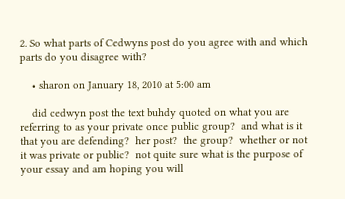2. So what parts of Cedwyns post do you agree with and which parts do you disagree with?

    • sharon on January 18, 2010 at 5:00 am

    did cedwyn post the text buhdy quoted on what you are referring to as your private once public group?  and what is it that you are defending?  her post?  the group?  whether or not it was private or public?  not quite sure what is the purpose of your essay and am hoping you will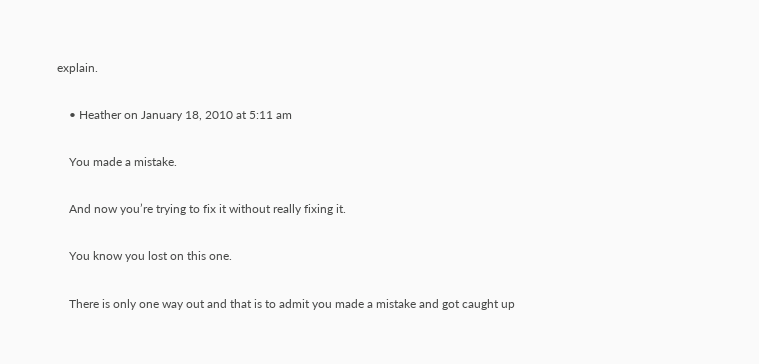explain.

    • Heather on January 18, 2010 at 5:11 am

    You made a mistake.

    And now you’re trying to fix it without really fixing it.

    You know you lost on this one.

    There is only one way out and that is to admit you made a mistake and got caught up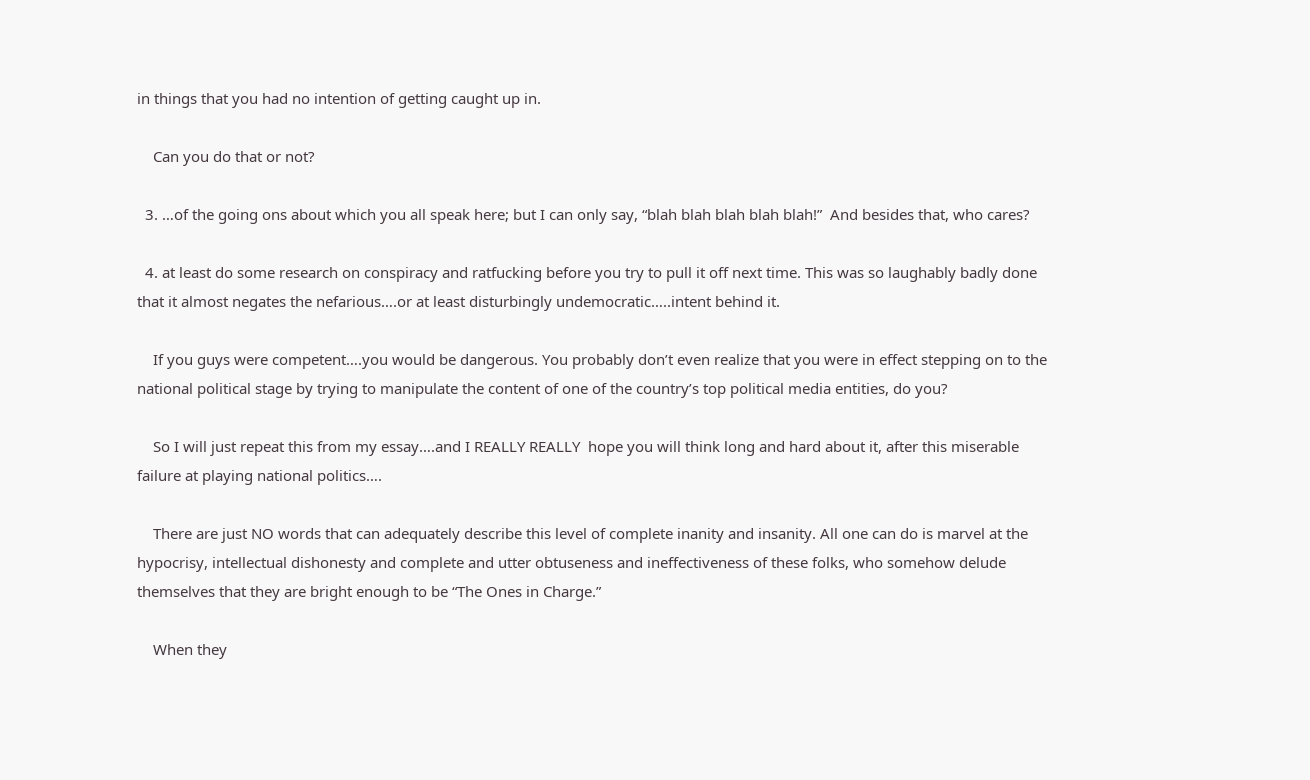in things that you had no intention of getting caught up in.

    Can you do that or not?

  3. …of the going ons about which you all speak here; but I can only say, “blah blah blah blah blah!”  And besides that, who cares?

  4. at least do some research on conspiracy and ratfucking before you try to pull it off next time. This was so laughably badly done that it almost negates the nefarious….or at least disturbingly undemocratic…..intent behind it.

    If you guys were competent….you would be dangerous. You probably don’t even realize that you were in effect stepping on to the national political stage by trying to manipulate the content of one of the country’s top political media entities, do you?

    So I will just repeat this from my essay….and I REALLY REALLY  hope you will think long and hard about it, after this miserable failure at playing national politics….

    There are just NO words that can adequately describe this level of complete inanity and insanity. All one can do is marvel at the hypocrisy, intellectual dishonesty and complete and utter obtuseness and ineffectiveness of these folks, who somehow delude themselves that they are bright enough to be “The Ones in Charge.”

    When they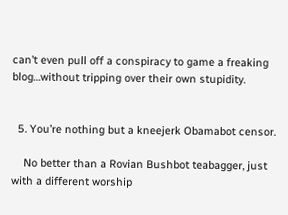can’t even pull off a conspiracy to game a freaking blog…without tripping over their own stupidity.


  5. You’re nothing but a kneejerk Obamabot censor.

    No better than a Rovian Bushbot teabagger, just with a different worship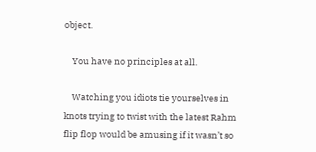object.

    You have no principles at all.

    Watching you idiots tie yourselves in knots trying to twist with the latest Rahm flip flop would be amusing if it wasn’t so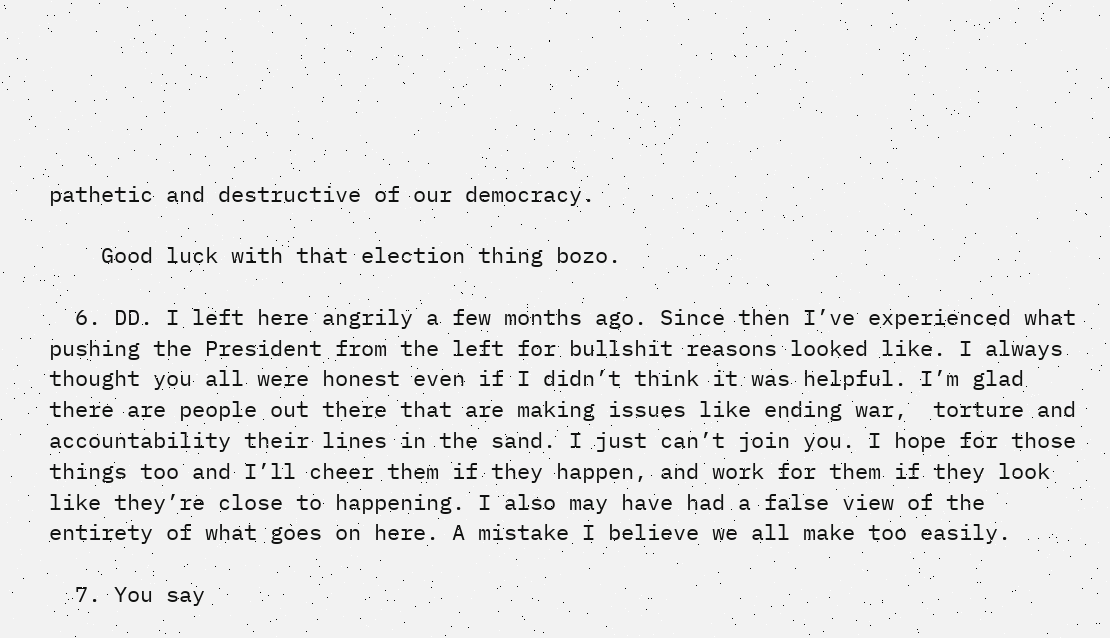pathetic and destructive of our democracy.

    Good luck with that election thing bozo.

  6. DD. I left here angrily a few months ago. Since then I’ve experienced what pushing the President from the left for bullshit reasons looked like. I always thought you all were honest even if I didn’t think it was helpful. I’m glad there are people out there that are making issues like ending war,  torture and accountability their lines in the sand. I just can’t join you. I hope for those things too and I’ll cheer them if they happen, and work for them if they look like they’re close to happening. I also may have had a false view of the entirety of what goes on here. A mistake I believe we all make too easily.

  7. You say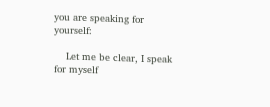you are speaking for yourself:

    Let me be clear, I speak for myself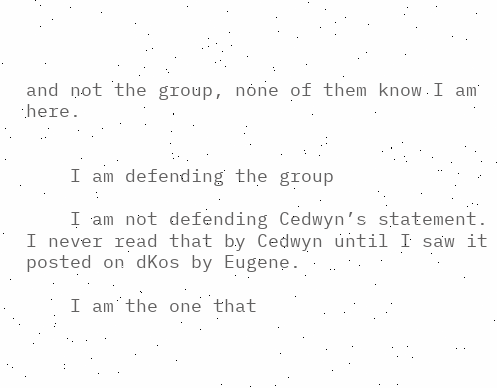and not the group, none of them know I am here.


    I am defending the group

    I am not defending Cedwyn’s statement. I never read that by Cedwyn until I saw it posted on dKos by Eugene.

    I am the one that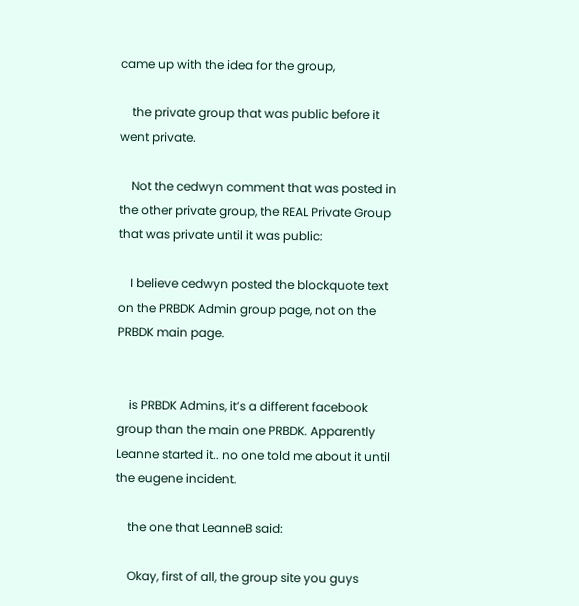came up with the idea for the group,

    the private group that was public before it went private.

    Not the cedwyn comment that was posted in the other private group, the REAL Private Group that was private until it was public:

    I believe cedwyn posted the blockquote text on the PRBDK Admin group page, not on the PRBDK main page.


    is PRBDK Admins, it’s a different facebook group than the main one PRBDK. Apparently Leanne started it.. no one told me about it until the eugene incident.

    the one that LeanneB said:

    Okay, first of all, the group site you guys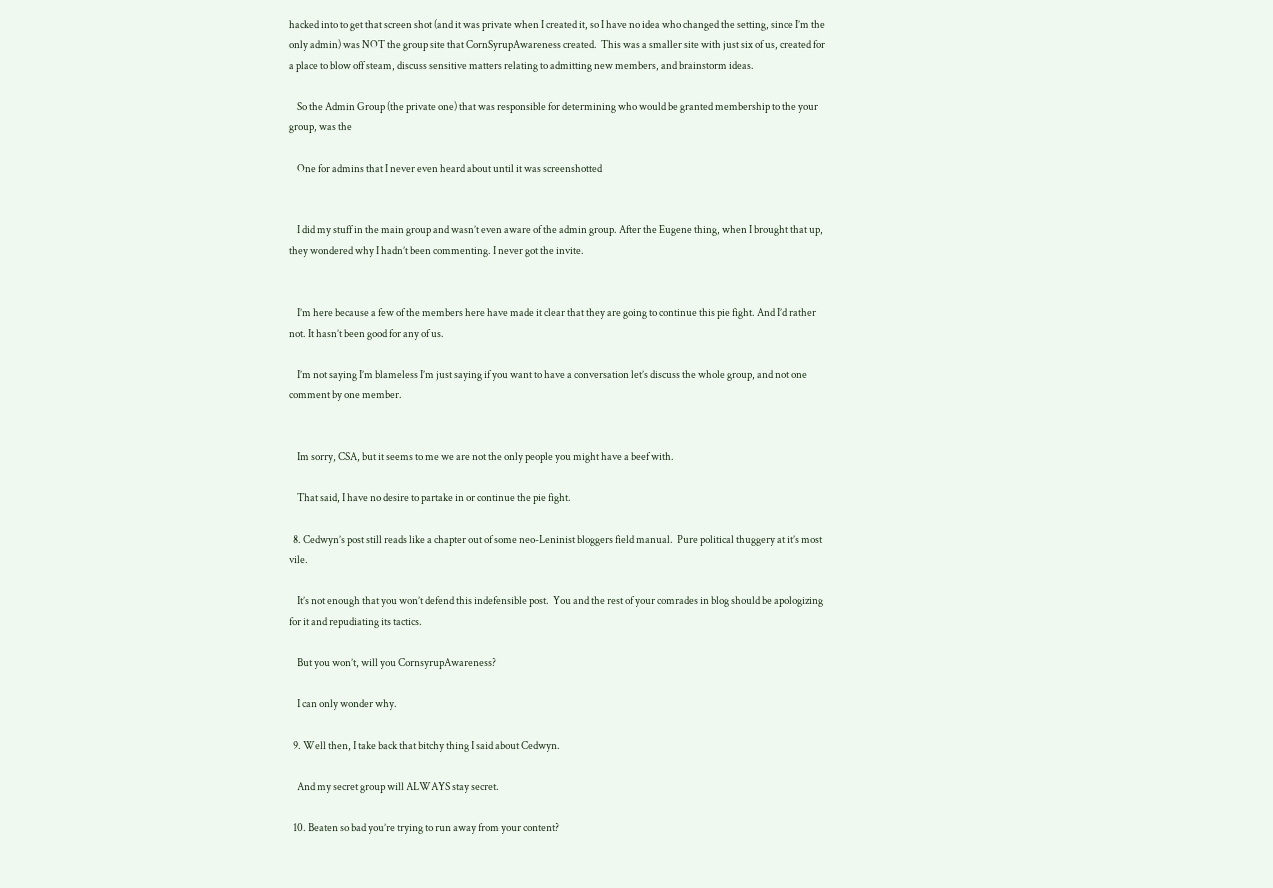hacked into to get that screen shot (and it was private when I created it, so I have no idea who changed the setting, since I’m the only admin) was NOT the group site that CornSyrupAwareness created.  This was a smaller site with just six of us, created for a place to blow off steam, discuss sensitive matters relating to admitting new members, and brainstorm ideas.

    So the Admin Group (the private one) that was responsible for determining who would be granted membership to the your group, was the

    One for admins that I never even heard about until it was screenshotted


    I did my stuff in the main group and wasn’t even aware of the admin group. After the Eugene thing, when I brought that up, they wondered why I hadn’t been commenting. I never got the invite.


    I’m here because a few of the members here have made it clear that they are going to continue this pie fight. And I’d rather not. It hasn’t been good for any of us.

    I’m not saying I’m blameless I’m just saying if you want to have a conversation let’s discuss the whole group, and not one comment by one member.


    Im sorry, CSA, but it seems to me we are not the only people you might have a beef with.

    That said, I have no desire to partake in or continue the pie fight.

  8. Cedwyn’s post still reads like a chapter out of some neo-Leninist bloggers field manual.  Pure political thuggery at it’s most vile.

    It’s not enough that you won’t defend this indefensible post.  You and the rest of your comrades in blog should be apologizing for it and repudiating its tactics.

    But you won’t, will you CornsyrupAwareness?

    I can only wonder why.

  9. Well then, I take back that bitchy thing I said about Cedwyn.

    And my secret group will ALWAYS stay secret.

  10. Beaten so bad you’re trying to run away from your content?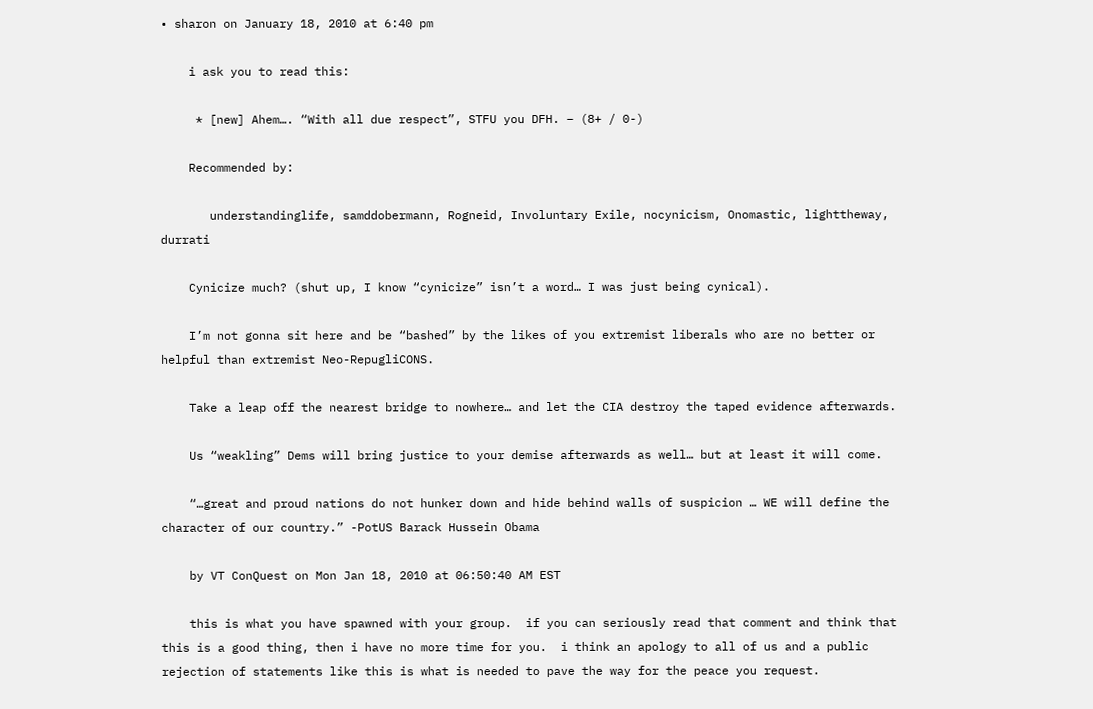• sharon on January 18, 2010 at 6:40 pm

    i ask you to read this:

     * [new] Ahem…. “With all due respect”, STFU you DFH. – (8+ / 0-)

    Recommended by:

       understandinglife, samddobermann, Rogneid, Involuntary Exile, nocynicism, Onomastic, lighttheway, durrati

    Cynicize much? (shut up, I know “cynicize” isn’t a word… I was just being cynical).

    I’m not gonna sit here and be “bashed” by the likes of you extremist liberals who are no better or helpful than extremist Neo-RepugliCONS.

    Take a leap off the nearest bridge to nowhere… and let the CIA destroy the taped evidence afterwards.

    Us “weakling” Dems will bring justice to your demise afterwards as well… but at least it will come.

    “…great and proud nations do not hunker down and hide behind walls of suspicion … WE will define the character of our country.” -PotUS Barack Hussein Obama

    by VT ConQuest on Mon Jan 18, 2010 at 06:50:40 AM EST

    this is what you have spawned with your group.  if you can seriously read that comment and think that this is a good thing, then i have no more time for you.  i think an apology to all of us and a public rejection of statements like this is what is needed to pave the way for the peace you request.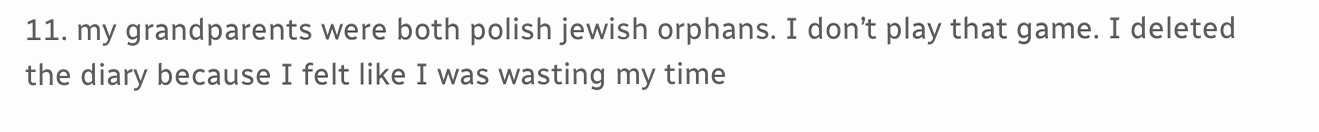11. my grandparents were both polish jewish orphans. I don’t play that game. I deleted the diary because I felt like I was wasting my time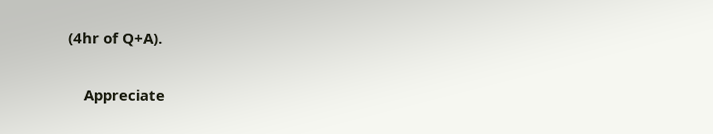(4hr of Q+A).

    Appreciate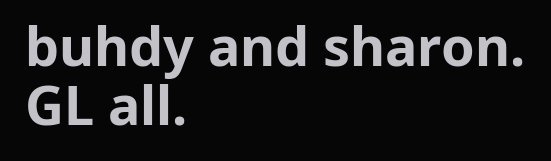buhdy and sharon. GL all.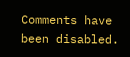Comments have been disabled.